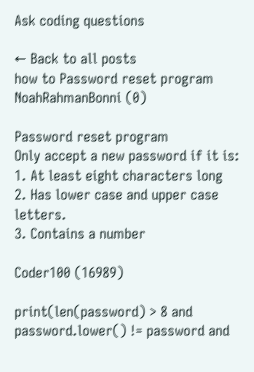Ask coding questions

← Back to all posts
how to Password reset program
NoahRahmanBonni (0)

Password reset program
Only accept a new password if it is:
1. At least eight characters long
2. Has lower case and upper case letters.
3. Contains a number

Coder100 (16989)

print(len(password) > 8 and password.lower() != password and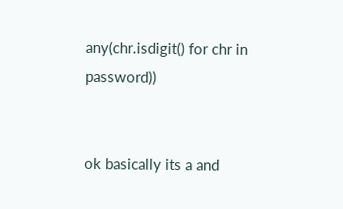any(chr.isdigit() for chr in password))


ok basically its a and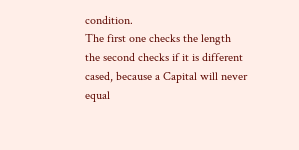condition.
The first one checks the length
the second checks if it is different cased, because a Capital will never equal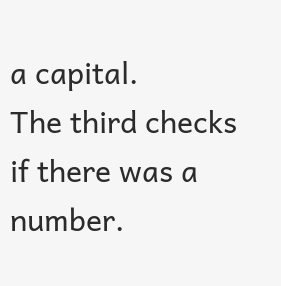a capital.
The third checks if there was a number.